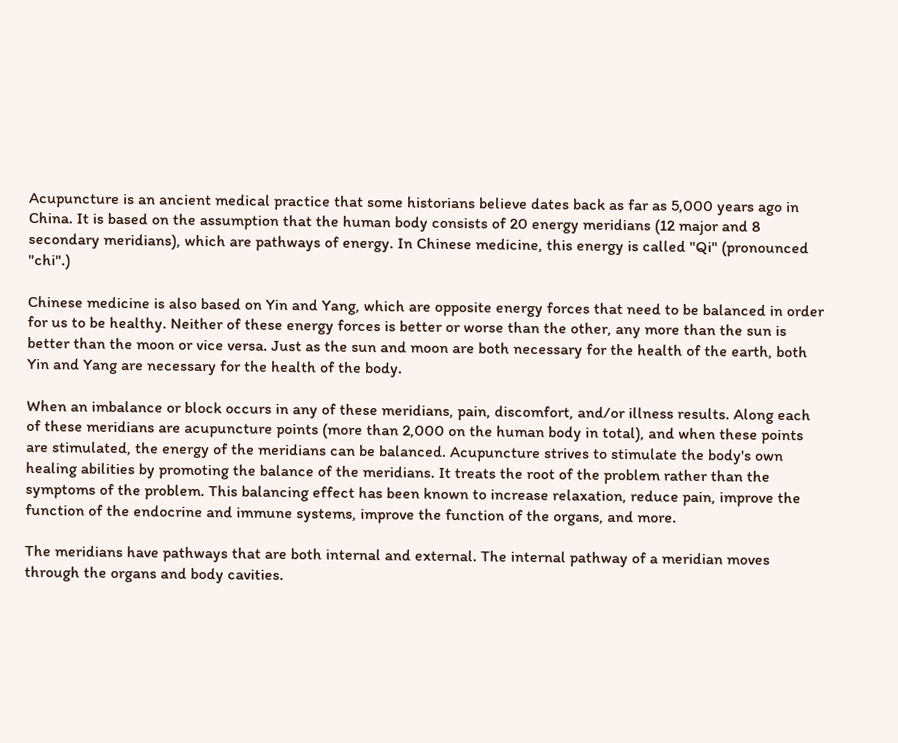Acupuncture is an ancient medical practice that some historians believe dates back as far as 5,000 years ago in China. It is based on the assumption that the human body consists of 20 energy meridians (12 major and 8 secondary meridians), which are pathways of energy. In Chinese medicine, this energy is called "Qi" (pronounced "chi".)

Chinese medicine is also based on Yin and Yang, which are opposite energy forces that need to be balanced in order for us to be healthy. Neither of these energy forces is better or worse than the other, any more than the sun is better than the moon or vice versa. Just as the sun and moon are both necessary for the health of the earth, both Yin and Yang are necessary for the health of the body.

When an imbalance or block occurs in any of these meridians, pain, discomfort, and/or illness results. Along each of these meridians are acupuncture points (more than 2,000 on the human body in total), and when these points are stimulated, the energy of the meridians can be balanced. Acupuncture strives to stimulate the body's own healing abilities by promoting the balance of the meridians. It treats the root of the problem rather than the symptoms of the problem. This balancing effect has been known to increase relaxation, reduce pain, improve the function of the endocrine and immune systems, improve the function of the organs, and more.

The meridians have pathways that are both internal and external. The internal pathway of a meridian moves through the organs and body cavities.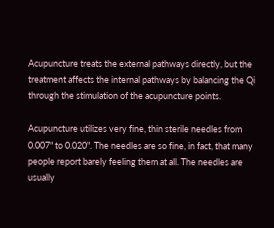Acupuncture treats the external pathways directly, but the treatment affects the internal pathways by balancing the Qi through the stimulation of the acupuncture points.

Acupuncture utilizes very fine, thin sterile needles from 0.007" to 0.020". The needles are so fine, in fact, that many people report barely feeling them at all. The needles are usually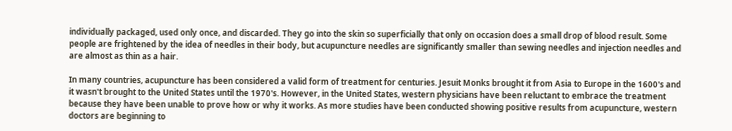individually packaged, used only once, and discarded. They go into the skin so superficially that only on occasion does a small drop of blood result. Some people are frightened by the idea of needles in their body, but acupuncture needles are significantly smaller than sewing needles and injection needles and are almost as thin as a hair.

In many countries, acupuncture has been considered a valid form of treatment for centuries. Jesuit Monks brought it from Asia to Europe in the 1600's and it wasn't brought to the United States until the 1970's. However, in the United States, western physicians have been reluctant to embrace the treatment because they have been unable to prove how or why it works. As more studies have been conducted showing positive results from acupuncture, western doctors are beginning to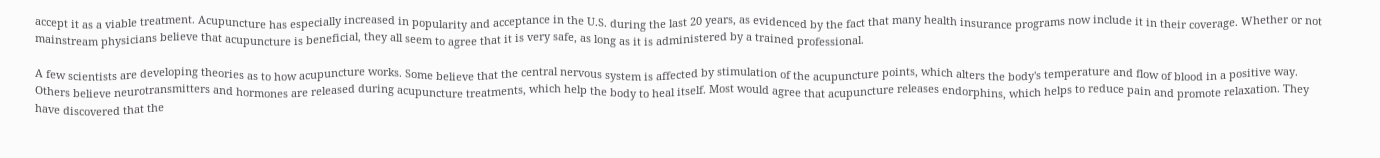accept it as a viable treatment. Acupuncture has especially increased in popularity and acceptance in the U.S. during the last 20 years, as evidenced by the fact that many health insurance programs now include it in their coverage. Whether or not mainstream physicians believe that acupuncture is beneficial, they all seem to agree that it is very safe, as long as it is administered by a trained professional.

A few scientists are developing theories as to how acupuncture works. Some believe that the central nervous system is affected by stimulation of the acupuncture points, which alters the body's temperature and flow of blood in a positive way. Others believe neurotransmitters and hormones are released during acupuncture treatments, which help the body to heal itself. Most would agree that acupuncture releases endorphins, which helps to reduce pain and promote relaxation. They have discovered that the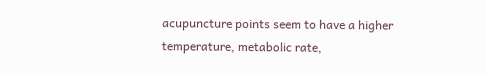acupuncture points seem to have a higher temperature, metabolic rate,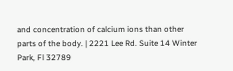and concentration of calcium ions than other parts of the body. | 2221 Lee Rd. Suite 14 Winter Park, Fl 32789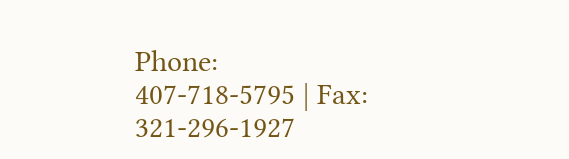Phone: 407-718-5795 | Fax: 321-296-1927